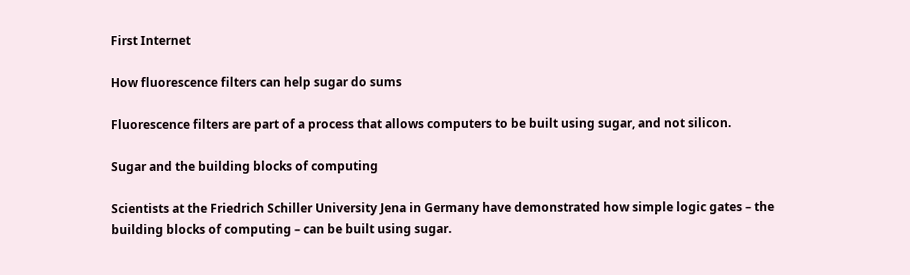First Internet

How fluorescence filters can help sugar do sums

Fluorescence filters are part of a process that allows computers to be built using sugar, and not silicon.

Sugar and the building blocks of computing

Scientists at the Friedrich Schiller University Jena in Germany have demonstrated how simple logic gates – the building blocks of computing – can be built using sugar.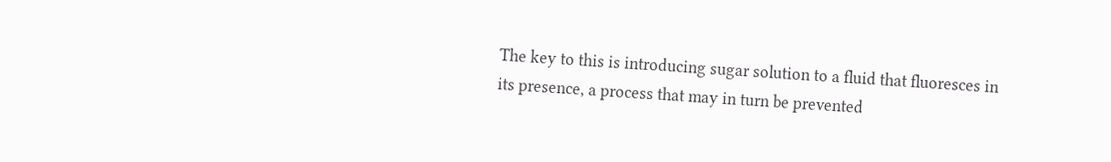The key to this is introducing sugar solution to a fluid that fluoresces in its presence, a process that may in turn be prevented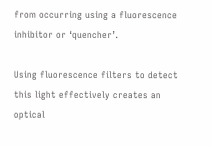from occurring using a fluorescence inhibitor or ‘quencher’.

Using fluorescence filters to detect this light effectively creates an optical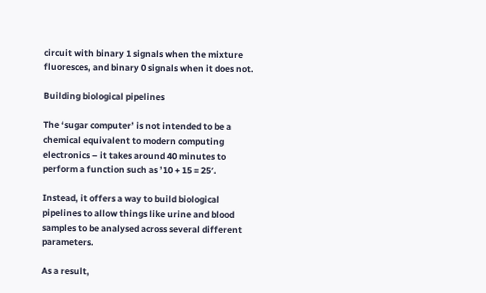circuit with binary 1 signals when the mixture fluoresces, and binary 0 signals when it does not.

Building biological pipelines

The ‘sugar computer’ is not intended to be a chemical equivalent to modern computing electronics – it takes around 40 minutes to perform a function such as ’10 + 15 = 25′.

Instead, it offers a way to build biological pipelines to allow things like urine and blood samples to be analysed across several different parameters.

As a result,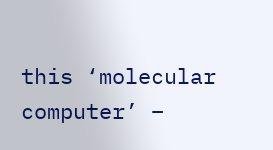this ‘molecular computer’ –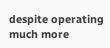despite operating much more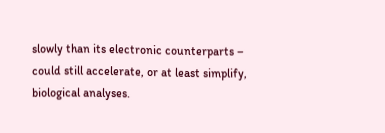slowly than its electronic counterparts – could still accelerate, or at least simplify, biological analyses.